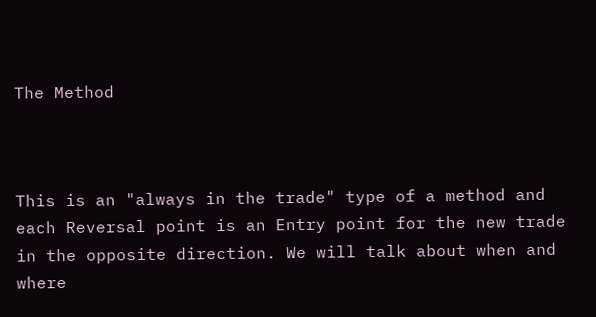The Method



This is an "always in the trade" type of a method and each Reversal point is an Entry point for the new trade in the opposite direction. We will talk about when and where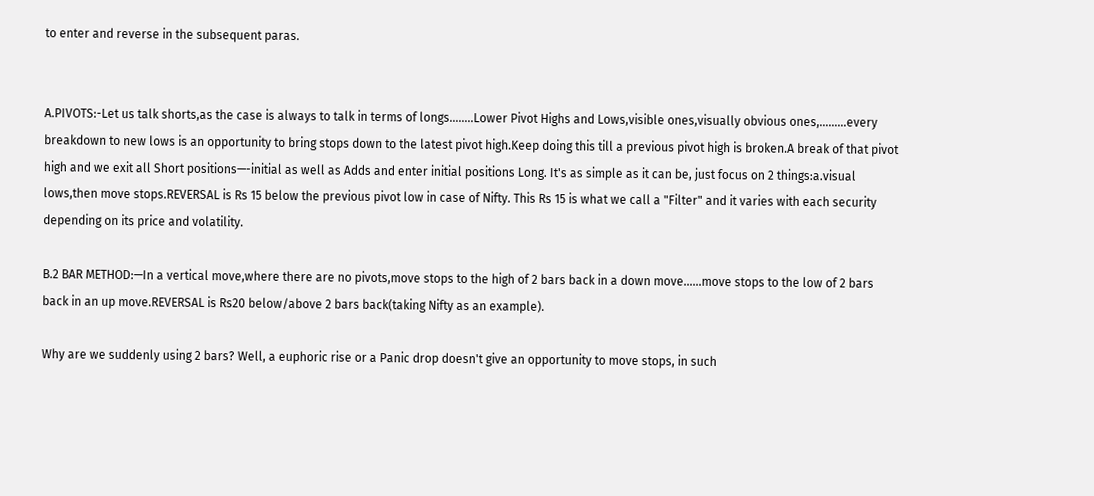to enter and reverse in the subsequent paras.


A.PIVOTS:-Let us talk shorts,as the case is always to talk in terms of longs……..Lower Pivot Highs and Lows,visible ones,visually obvious ones,………every breakdown to new lows is an opportunity to bring stops down to the latest pivot high.Keep doing this till a previous pivot high is broken.A break of that pivot high and we exit all Short positions—-initial as well as Adds and enter initial positions Long. It's as simple as it can be, just focus on 2 things:a.visual lows,then move stops.REVERSAL is Rs 15 below the previous pivot low in case of Nifty. This Rs 15 is what we call a "Filter" and it varies with each security depending on its price and volatility.

B.2 BAR METHOD:—In a vertical move,where there are no pivots,move stops to the high of 2 bars back in a down move……move stops to the low of 2 bars back in an up move.REVERSAL is Rs20 below/above 2 bars back(taking Nifty as an example).

Why are we suddenly using 2 bars? Well, a euphoric rise or a Panic drop doesn't give an opportunity to move stops, in such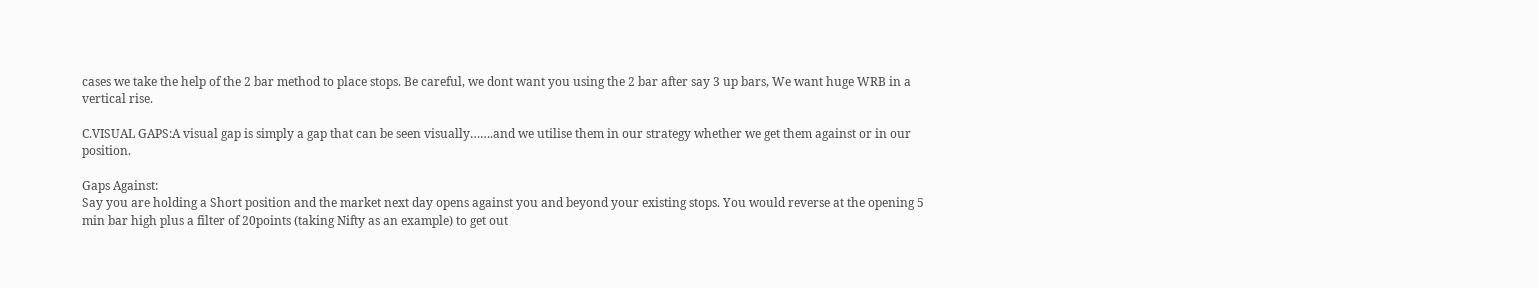cases we take the help of the 2 bar method to place stops. Be careful, we dont want you using the 2 bar after say 3 up bars, We want huge WRB in a vertical rise.

C.VISUAL GAPS:A visual gap is simply a gap that can be seen visually…….and we utilise them in our strategy whether we get them against or in our position.

Gaps Against:
Say you are holding a Short position and the market next day opens against you and beyond your existing stops. You would reverse at the opening 5 min bar high plus a filter of 20points (taking Nifty as an example) to get out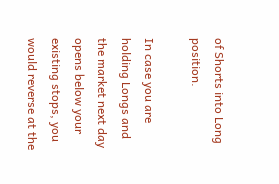of Shorts into Long position.

In case you are holding Longs and the market next day opens below your existing stops, you would reverse at the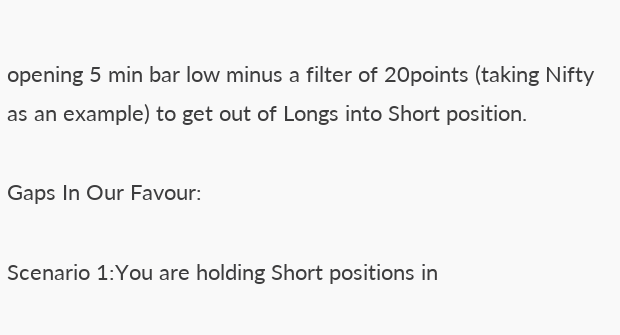opening 5 min bar low minus a filter of 20points (taking Nifty as an example) to get out of Longs into Short position.

Gaps In Our Favour:

Scenario 1:You are holding Short positions in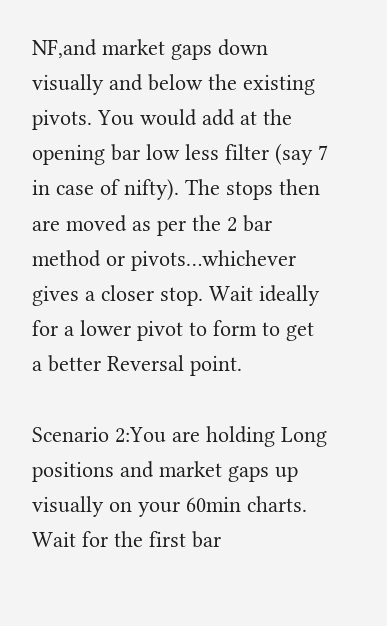NF,and market gaps down visually and below the existing pivots. You would add at the opening bar low less filter (say 7 in case of nifty). The stops then are moved as per the 2 bar method or pivots…whichever gives a closer stop. Wait ideally for a lower pivot to form to get a better Reversal point.

Scenario 2:You are holding Long positions and market gaps up visually on your 60min charts. Wait for the first bar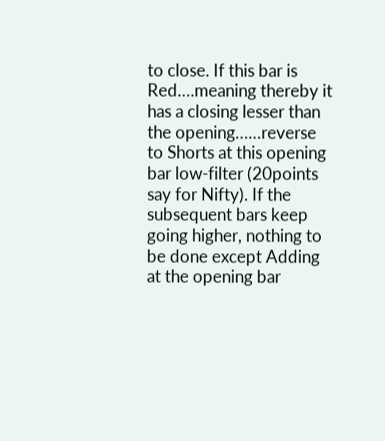to close. If this bar is Red….meaning thereby it has a closing lesser than the opening……reverse to Shorts at this opening bar low-filter (20points say for Nifty). If the subsequent bars keep going higher, nothing to be done except Adding at the opening bar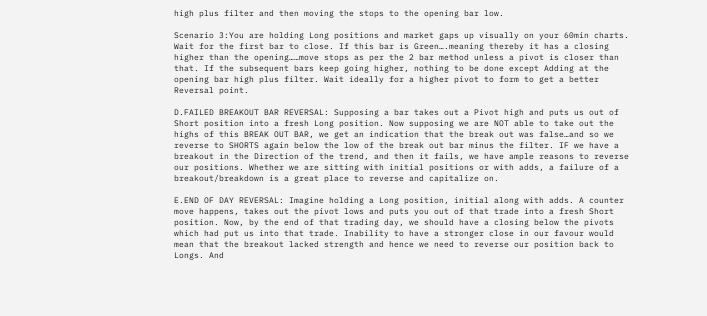high plus filter and then moving the stops to the opening bar low.

Scenario 3:You are holding Long positions and market gaps up visually on your 60min charts. Wait for the first bar to close. If this bar is Green….meaning thereby it has a closing higher than the opening……move stops as per the 2 bar method unless a pivot is closer than that. If the subsequent bars keep going higher, nothing to be done except Adding at the opening bar high plus filter. Wait ideally for a higher pivot to form to get a better Reversal point.

D.FAILED BREAKOUT BAR REVERSAL: Supposing a bar takes out a Pivot high and puts us out of Short position into a fresh Long position. Now supposing we are NOT able to take out the highs of this BREAK OUT BAR, we get an indication that the break out was false…and so we reverse to SHORTS again below the low of the break out bar minus the filter. IF we have a breakout in the Direction of the trend, and then it fails, we have ample reasons to reverse our positions. Whether we are sitting with initial positions or with adds, a failure of a breakout/breakdown is a great place to reverse and capitalize on.

E.END OF DAY REVERSAL: Imagine holding a Long position, initial along with adds. A counter move happens, takes out the pivot lows and puts you out of that trade into a fresh Short position. Now, by the end of that trading day, we should have a closing below the pivots which had put us into that trade. Inability to have a stronger close in our favour would mean that the breakout lacked strength and hence we need to reverse our position back to Longs. And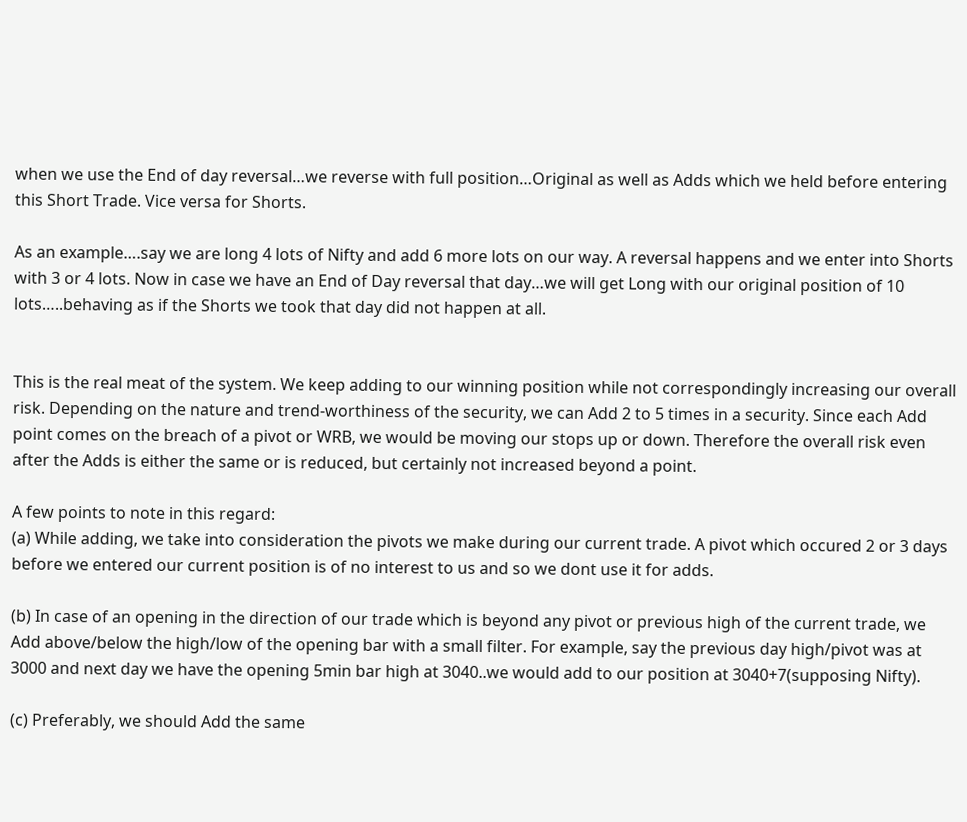when we use the End of day reversal…we reverse with full position…Original as well as Adds which we held before entering this Short Trade. Vice versa for Shorts.

As an example….say we are long 4 lots of Nifty and add 6 more lots on our way. A reversal happens and we enter into Shorts with 3 or 4 lots. Now in case we have an End of Day reversal that day…we will get Long with our original position of 10 lots…..behaving as if the Shorts we took that day did not happen at all.


This is the real meat of the system. We keep adding to our winning position while not correspondingly increasing our overall risk. Depending on the nature and trend-worthiness of the security, we can Add 2 to 5 times in a security. Since each Add point comes on the breach of a pivot or WRB, we would be moving our stops up or down. Therefore the overall risk even after the Adds is either the same or is reduced, but certainly not increased beyond a point.

A few points to note in this regard:
(a) While adding, we take into consideration the pivots we make during our current trade. A pivot which occured 2 or 3 days before we entered our current position is of no interest to us and so we dont use it for adds.

(b) In case of an opening in the direction of our trade which is beyond any pivot or previous high of the current trade, we Add above/below the high/low of the opening bar with a small filter. For example, say the previous day high/pivot was at 3000 and next day we have the opening 5min bar high at 3040..we would add to our position at 3040+7(supposing Nifty).

(c) Preferably, we should Add the same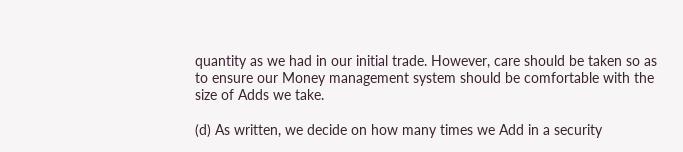quantity as we had in our initial trade. However, care should be taken so as to ensure our Money management system should be comfortable with the size of Adds we take.

(d) As written, we decide on how many times we Add in a security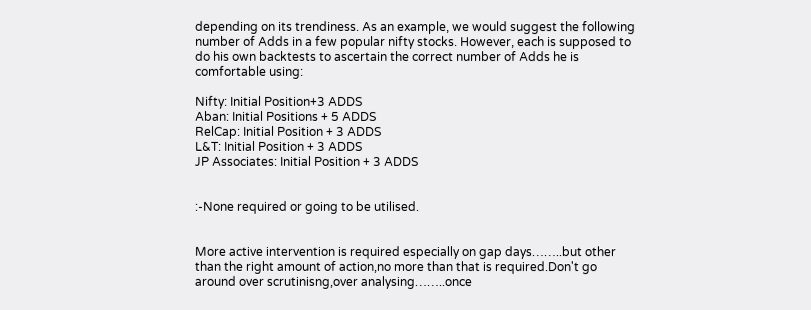depending on its trendiness. As an example, we would suggest the following number of Adds in a few popular nifty stocks. However, each is supposed to do his own backtests to ascertain the correct number of Adds he is comfortable using:

Nifty: Initial Position+3 ADDS
Aban: Initial Positions + 5 ADDS
RelCap: Initial Position + 3 ADDS
L&T: Initial Position + 3 ADDS
JP Associates: Initial Position + 3 ADDS


:-None required or going to be utilised.


More active intervention is required especially on gap days……..but other than the right amount of action,no more than that is required.Don't go around over scrutinisng,over analysing……..once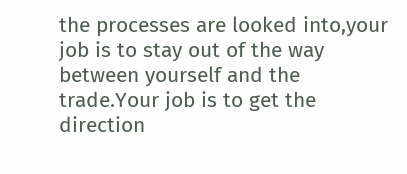the processes are looked into,your job is to stay out of the way between yourself and the trade.Your job is to get the direction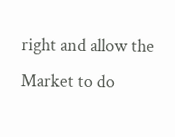right and allow the Market to do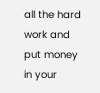all the hard work and put money in your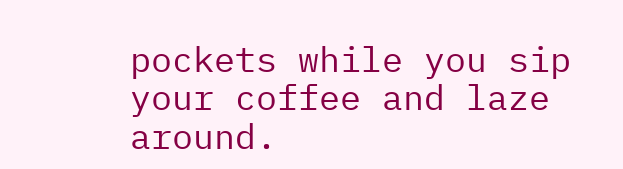pockets while you sip your coffee and laze around.